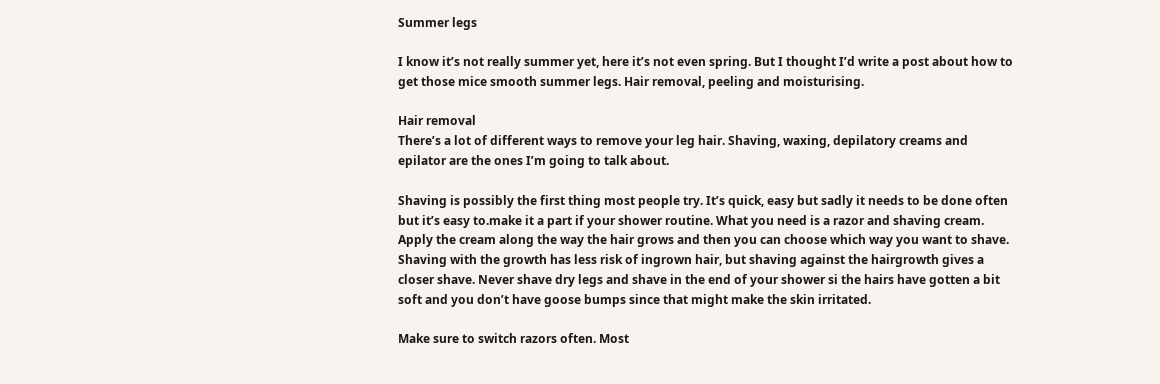Summer legs

I know it’s not really summer yet, here it’s not even spring. But I thought I’d write a post about how to get those mice smooth summer legs. Hair removal, peeling and moisturising.

Hair removal
There’s a lot of different ways to remove your leg hair. Shaving, waxing, depilatory creams and epilator are the ones I’m going to talk about.

Shaving is possibly the first thing most people try. It’s quick, easy but sadly it needs to be done often but it’s easy to.make it a part if your shower routine. What you need is a razor and shaving cream. Apply the cream along the way the hair grows and then you can choose which way you want to shave. Shaving with the growth has less risk of ingrown hair, but shaving against the hairgrowth gives a closer shave. Never shave dry legs and shave in the end of your shower si the hairs have gotten a bit soft and you don’t have goose bumps since that might make the skin irritated.

Make sure to switch razors often. Most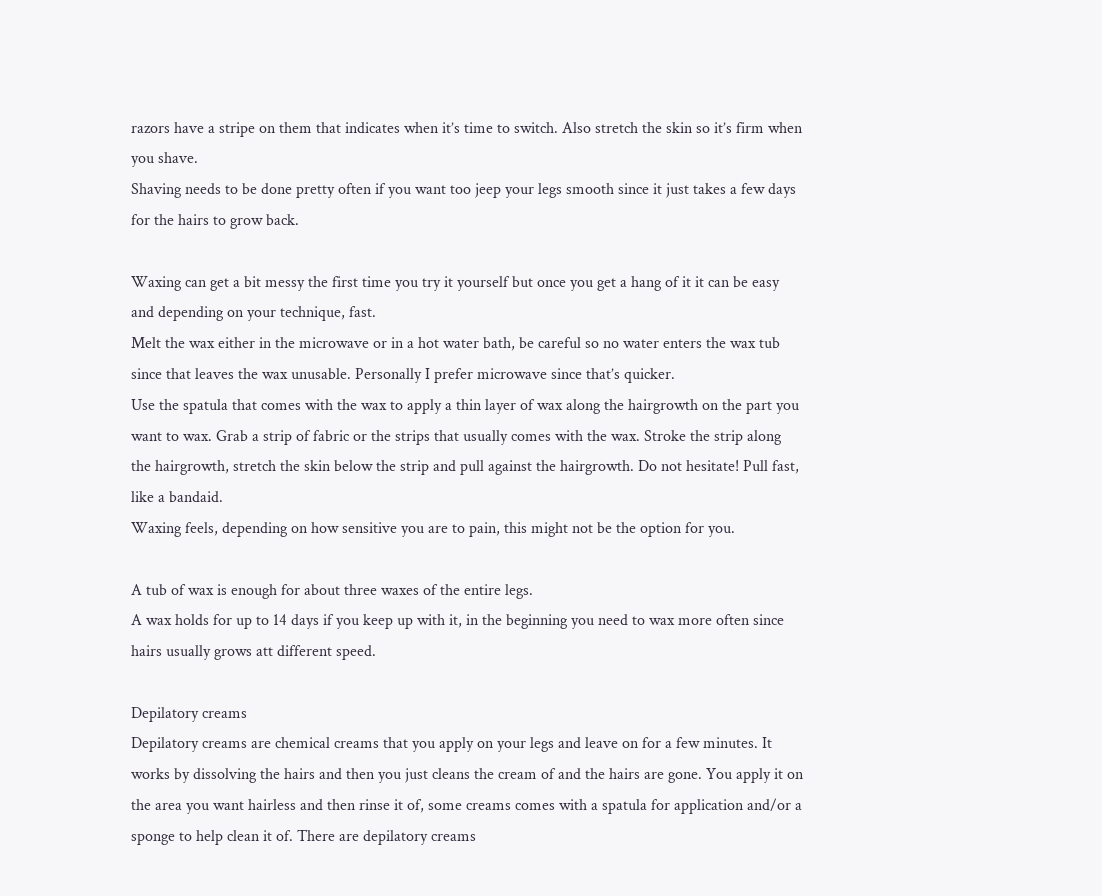razors have a stripe on them that indicates when it’s time to switch. Also stretch the skin so it’s firm when you shave.
Shaving needs to be done pretty often if you want too jeep your legs smooth since it just takes a few days for the hairs to grow back.

Waxing can get a bit messy the first time you try it yourself but once you get a hang of it it can be easy and depending on your technique, fast.
Melt the wax either in the microwave or in a hot water bath, be careful so no water enters the wax tub since that leaves the wax unusable. Personally I prefer microwave since that’s quicker.
Use the spatula that comes with the wax to apply a thin layer of wax along the hairgrowth on the part you want to wax. Grab a strip of fabric or the strips that usually comes with the wax. Stroke the strip along the hairgrowth, stretch the skin below the strip and pull against the hairgrowth. Do not hesitate! Pull fast, like a bandaid.
Waxing feels, depending on how sensitive you are to pain, this might not be the option for you.

A tub of wax is enough for about three waxes of the entire legs.
A wax holds for up to 14 days if you keep up with it, in the beginning you need to wax more often since hairs usually grows att different speed.

Depilatory creams
Depilatory creams are chemical creams that you apply on your legs and leave on for a few minutes. It works by dissolving the hairs and then you just cleans the cream of and the hairs are gone. You apply it on the area you want hairless and then rinse it of, some creams comes with a spatula for application and/or a sponge to help clean it of. There are depilatory creams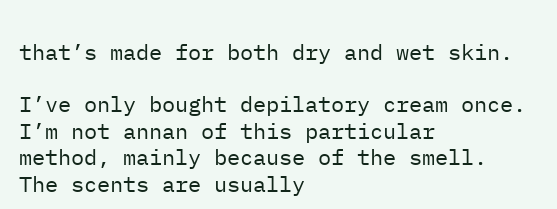that’s made for both dry and wet skin.

I’ve only bought depilatory cream once. I’m not annan of this particular method, mainly because of the smell. The scents are usually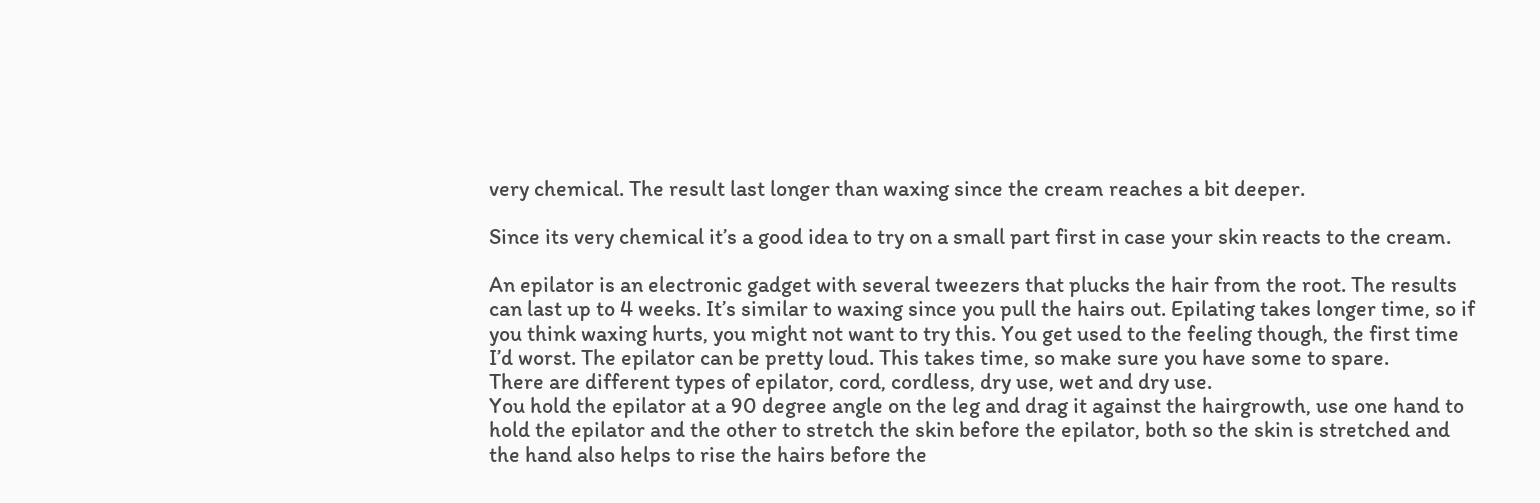very chemical. The result last longer than waxing since the cream reaches a bit deeper.

Since its very chemical it’s a good idea to try on a small part first in case your skin reacts to the cream.

An epilator is an electronic gadget with several tweezers that plucks the hair from the root. The results can last up to 4 weeks. It’s similar to waxing since you pull the hairs out. Epilating takes longer time, so if you think waxing hurts, you might not want to try this. You get used to the feeling though, the first time I’d worst. The epilator can be pretty loud. This takes time, so make sure you have some to spare.
There are different types of epilator, cord, cordless, dry use, wet and dry use.
You hold the epilator at a 90 degree angle on the leg and drag it against the hairgrowth, use one hand to hold the epilator and the other to stretch the skin before the epilator, both so the skin is stretched and the hand also helps to rise the hairs before the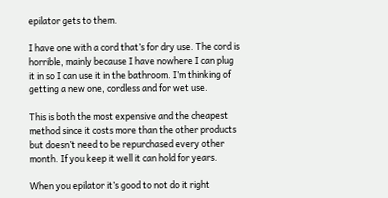epilator gets to them.

I have one with a cord that’s for dry use. The cord is horrible, mainly because I have nowhere I can plug it in so I can use it in the bathroom. I’m thinking of getting a new one, cordless and for wet use.

This is both the most expensive and the cheapest method since it costs more than the other products but doesn’t need to be repurchased every other month. If you keep it well it can hold for years.

When you epilator it’s good to not do it right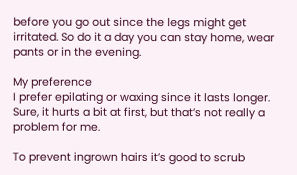before you go out since the legs might get irritated. So do it a day you can stay home, wear pants or in the evening.

My preference
I prefer epilating or waxing since it lasts longer. Sure, it hurts a bit at first, but that’s not really a problem for me.

To prevent ingrown hairs it’s good to scrub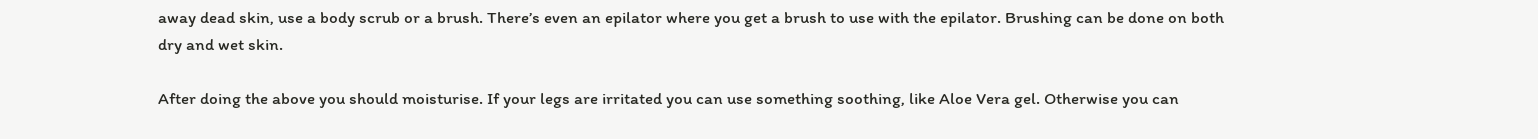away dead skin, use a body scrub or a brush. There’s even an epilator where you get a brush to use with the epilator. Brushing can be done on both dry and wet skin.

After doing the above you should moisturise. If your legs are irritated you can use something soothing, like Aloe Vera gel. Otherwise you can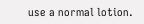use a normal lotion.